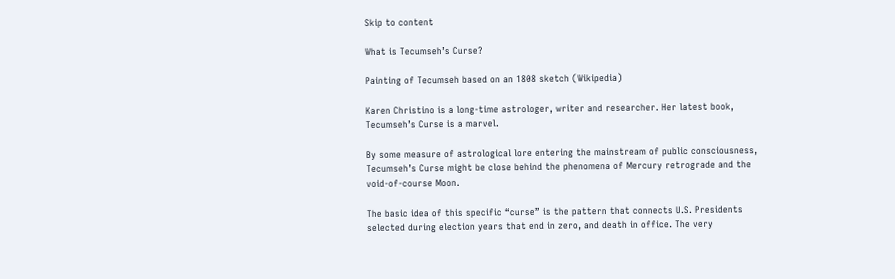Skip to content

What is Tecumseh’s Curse?

Painting of Tecumseh based on an 1808 sketch (Wikipedia)

Karen Christino is a long-time astrologer, writer and researcher. Her latest book, Tecumseh’s Curse is a marvel.

By some measure of astrological lore entering the mainstream of public consciousness, Tecumseh’s Curse might be close behind the phenomena of Mercury retrograde and the void-of-course Moon.

The basic idea of this specific “curse” is the pattern that connects U.S. Presidents selected during election years that end in zero, and death in office. The very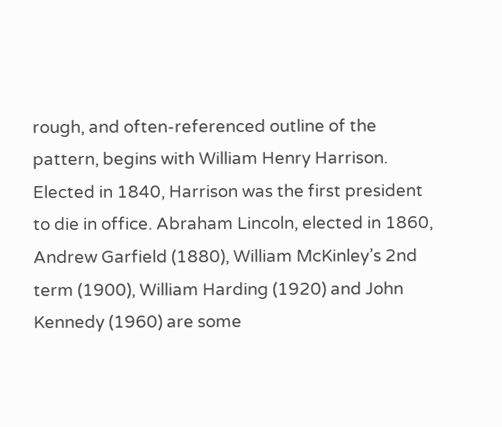rough, and often-referenced outline of the pattern, begins with William Henry Harrison. Elected in 1840, Harrison was the first president to die in office. Abraham Lincoln, elected in 1860, Andrew Garfield (1880), William McKinley’s 2nd term (1900), William Harding (1920) and John Kennedy (1960) are some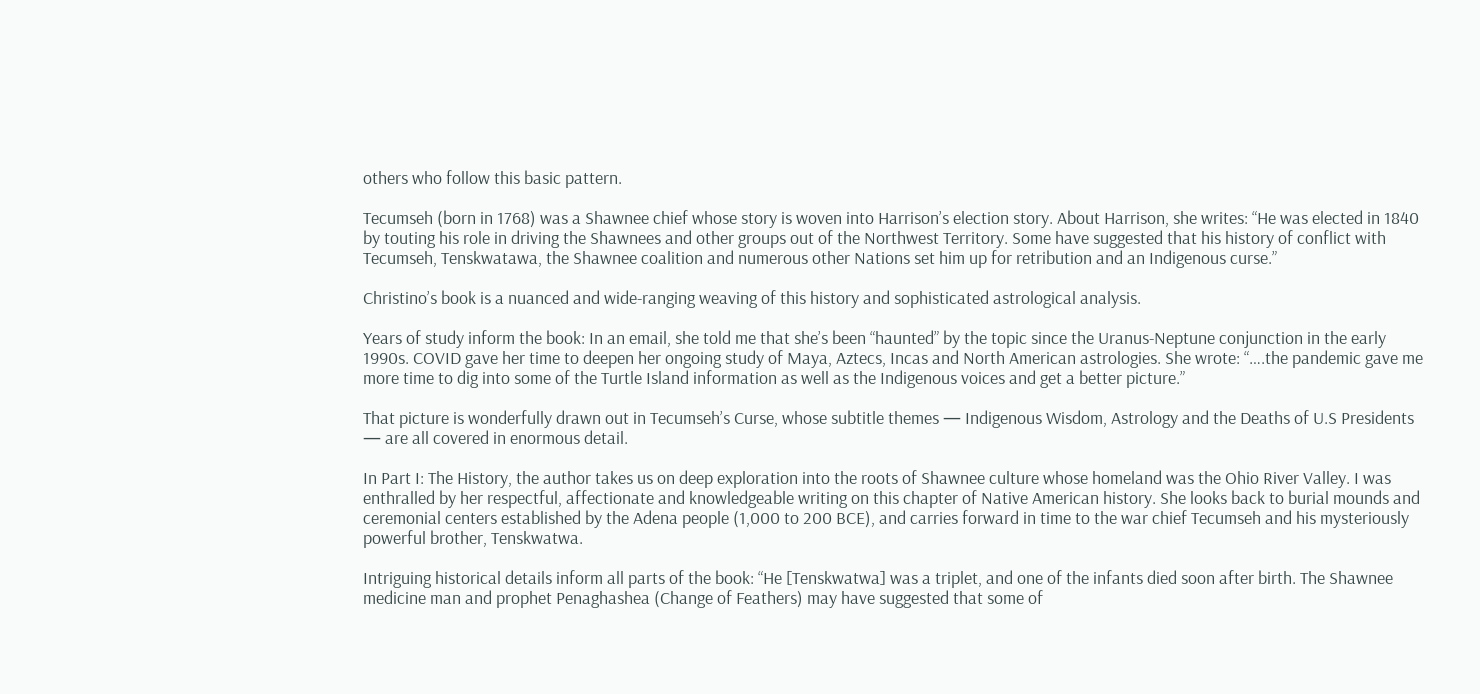others who follow this basic pattern.

Tecumseh (born in 1768) was a Shawnee chief whose story is woven into Harrison’s election story. About Harrison, she writes: “He was elected in 1840 by touting his role in driving the Shawnees and other groups out of the Northwest Territory. Some have suggested that his history of conflict with Tecumseh, Tenskwatawa, the Shawnee coalition and numerous other Nations set him up for retribution and an Indigenous curse.”

Christino’s book is a nuanced and wide-ranging weaving of this history and sophisticated astrological analysis.

Years of study inform the book: In an email, she told me that she’s been “haunted” by the topic since the Uranus-Neptune conjunction in the early 1990s. COVID gave her time to deepen her ongoing study of Maya, Aztecs, Incas and North American astrologies. She wrote: “….the pandemic gave me more time to dig into some of the Turtle Island information as well as the Indigenous voices and get a better picture.”

That picture is wonderfully drawn out in Tecumseh’s Curse, whose subtitle themes — Indigenous Wisdom, Astrology and the Deaths of U.S Presidents — are all covered in enormous detail.

In Part I: The History, the author takes us on deep exploration into the roots of Shawnee culture whose homeland was the Ohio River Valley. I was enthralled by her respectful, affectionate and knowledgeable writing on this chapter of Native American history. She looks back to burial mounds and ceremonial centers established by the Adena people (1,000 to 200 BCE), and carries forward in time to the war chief Tecumseh and his mysteriously powerful brother, Tenskwatwa.

Intriguing historical details inform all parts of the book: “He [Tenskwatwa] was a triplet, and one of the infants died soon after birth. The Shawnee medicine man and prophet Penaghashea (Change of Feathers) may have suggested that some of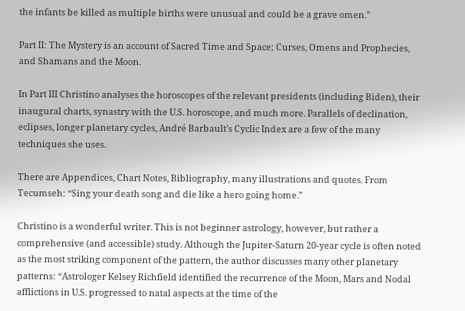the infants be killed as multiple births were unusual and could be a grave omen.”

Part II: The Mystery is an account of Sacred Time and Space; Curses, Omens and Prophecies, and Shamans and the Moon.

In Part III Christino analyses the horoscopes of the relevant presidents (including Biden), their inaugural charts, synastry with the U.S. horoscope, and much more. Parallels of declination, eclipses, longer planetary cycles, André Barbault’s Cyclic Index are a few of the many techniques she uses.

There are Appendices, Chart Notes, Bibliography, many illustrations and quotes. From Tecumseh: “Sing your death song and die like a hero going home.”

Christino is a wonderful writer. This is not beginner astrology, however, but rather a comprehensive (and accessible) study. Although the Jupiter-Saturn 20-year cycle is often noted as the most striking component of the pattern, the author discusses many other planetary patterns: “Astrologer Kelsey Richfield identified the recurrence of the Moon, Mars and Nodal afflictions in U.S. progressed to natal aspects at the time of the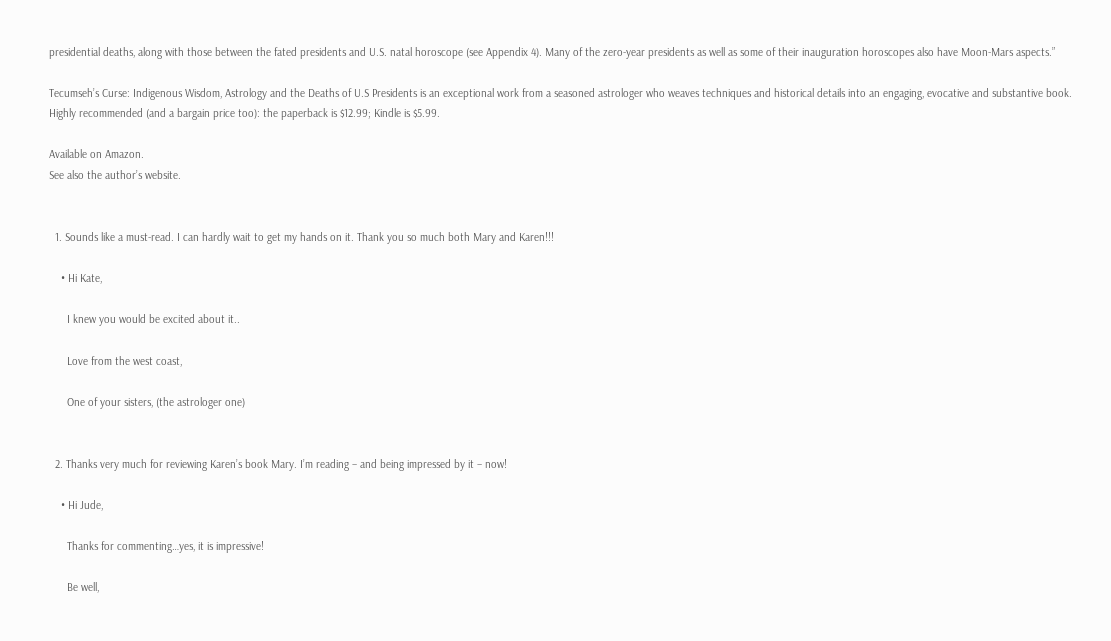presidential deaths, along with those between the fated presidents and U.S. natal horoscope (see Appendix 4). Many of the zero-year presidents as well as some of their inauguration horoscopes also have Moon-Mars aspects.”

Tecumseh’s Curse: Indigenous Wisdom, Astrology and the Deaths of U.S Presidents is an exceptional work from a seasoned astrologer who weaves techniques and historical details into an engaging, evocative and substantive book. Highly recommended (and a bargain price too): the paperback is $12.99; Kindle is $5.99.

Available on Amazon.
See also the author’s website.


  1. Sounds like a must-read. I can hardly wait to get my hands on it. Thank you so much both Mary and Karen!!!

    • Hi Kate,

      I knew you would be excited about it..

      Love from the west coast,

      One of your sisters, (the astrologer one)


  2. Thanks very much for reviewing Karen’s book Mary. I’m reading – and being impressed by it – now!

    • Hi Jude,

      Thanks for commenting…yes, it is impressive!

      Be well,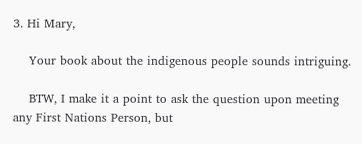3. Hi Mary,

    Your book about the indigenous people sounds intriguing.

    BTW, I make it a point to ask the question upon meeting any First Nations Person, but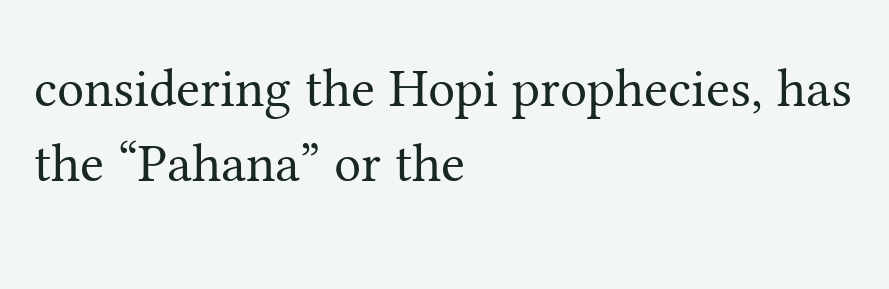considering the Hopi prophecies, has the “Pahana” or the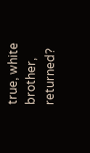true, white brother, returned?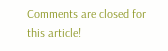Comments are closed for this article!